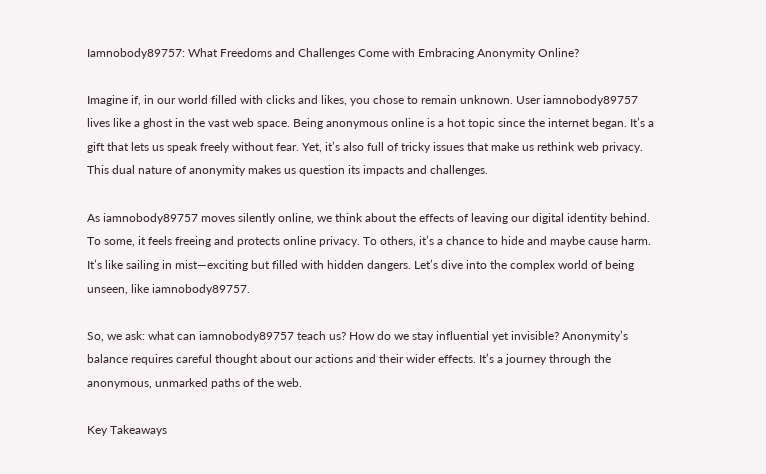Iamnobody89757: What Freedoms and Challenges Come with Embracing Anonymity Online?

Imagine if, in our world filled with clicks and likes, you chose to remain unknown. User iamnobody89757 lives like a ghost in the vast web space. Being anonymous online is a hot topic since the internet began. It’s a gift that lets us speak freely without fear. Yet, it’s also full of tricky issues that make us rethink web privacy. This dual nature of anonymity makes us question its impacts and challenges.

As iamnobody89757 moves silently online, we think about the effects of leaving our digital identity behind. To some, it feels freeing and protects online privacy. To others, it’s a chance to hide and maybe cause harm. It’s like sailing in mist—exciting but filled with hidden dangers. Let’s dive into the complex world of being unseen, like iamnobody89757.

So, we ask: what can iamnobody89757 teach us? How do we stay influential yet invisible? Anonymity’s balance requires careful thought about our actions and their wider effects. It’s a journey through the anonymous, unmarked paths of the web.

Key Takeaways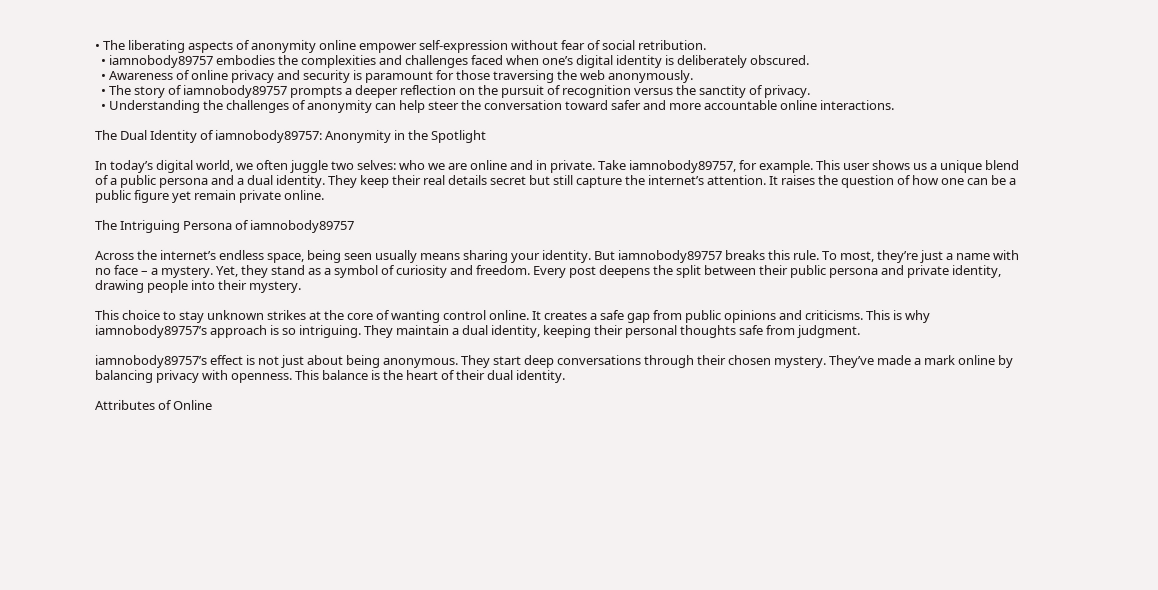• The liberating aspects of anonymity online empower self-expression without fear of social retribution.
  • iamnobody89757 embodies the complexities and challenges faced when one’s digital identity is deliberately obscured.
  • Awareness of online privacy and security is paramount for those traversing the web anonymously.
  • The story of iamnobody89757 prompts a deeper reflection on the pursuit of recognition versus the sanctity of privacy.
  • Understanding the challenges of anonymity can help steer the conversation toward safer and more accountable online interactions.

The Dual Identity of iamnobody89757: Anonymity in the Spotlight

In today’s digital world, we often juggle two selves: who we are online and in private. Take iamnobody89757, for example. This user shows us a unique blend of a public persona and a dual identity. They keep their real details secret but still capture the internet’s attention. It raises the question of how one can be a public figure yet remain private online.

The Intriguing Persona of iamnobody89757

Across the internet’s endless space, being seen usually means sharing your identity. But iamnobody89757 breaks this rule. To most, they’re just a name with no face – a mystery. Yet, they stand as a symbol of curiosity and freedom. Every post deepens the split between their public persona and private identity, drawing people into their mystery.

This choice to stay unknown strikes at the core of wanting control online. It creates a safe gap from public opinions and criticisms. This is why iamnobody89757’s approach is so intriguing. They maintain a dual identity, keeping their personal thoughts safe from judgment.

iamnobody89757’s effect is not just about being anonymous. They start deep conversations through their chosen mystery. They’ve made a mark online by balancing privacy with openness. This balance is the heart of their dual identity.

Attributes of Online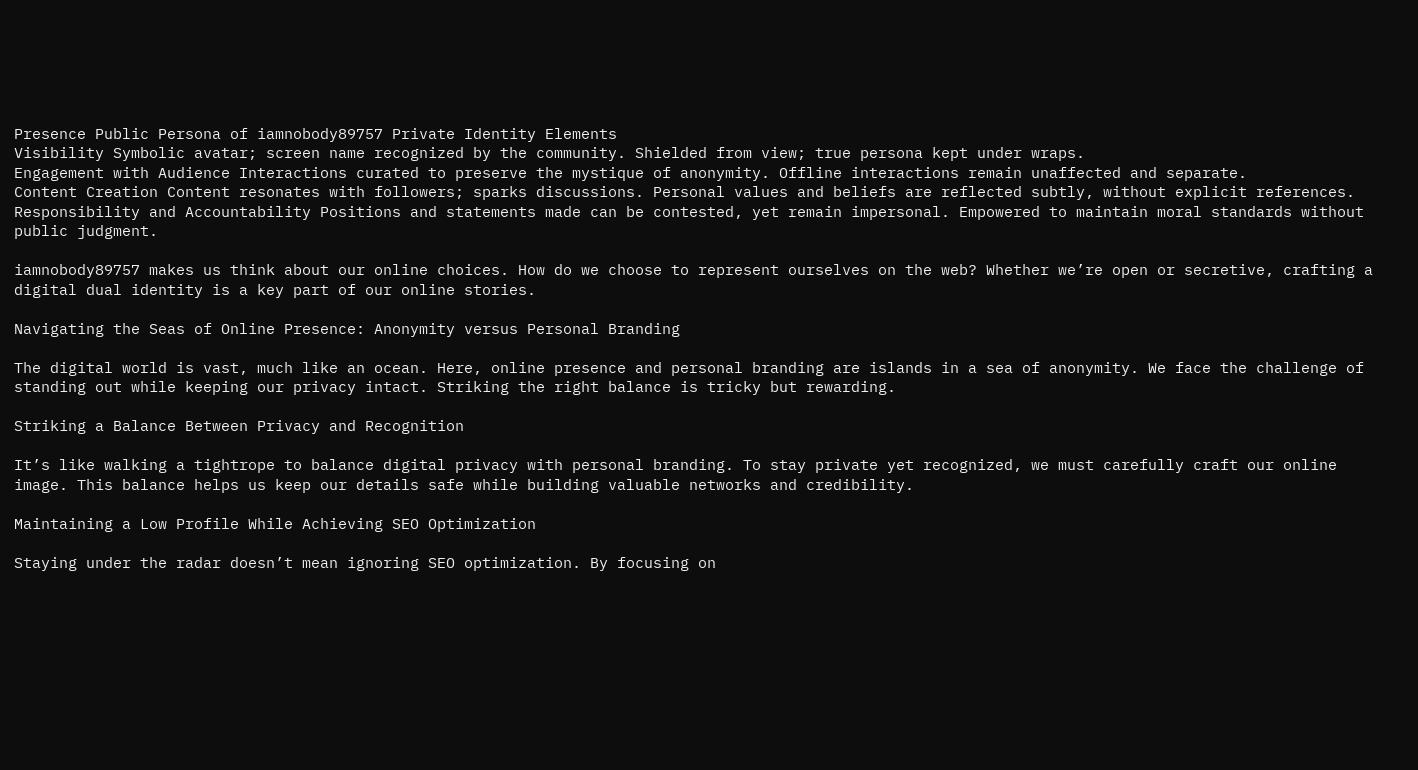Presence Public Persona of iamnobody89757 Private Identity Elements
Visibility Symbolic avatar; screen name recognized by the community. Shielded from view; true persona kept under wraps.
Engagement with Audience Interactions curated to preserve the mystique of anonymity. Offline interactions remain unaffected and separate.
Content Creation Content resonates with followers; sparks discussions. Personal values and beliefs are reflected subtly, without explicit references.
Responsibility and Accountability Positions and statements made can be contested, yet remain impersonal. Empowered to maintain moral standards without public judgment.

iamnobody89757 makes us think about our online choices. How do we choose to represent ourselves on the web? Whether we’re open or secretive, crafting a digital dual identity is a key part of our online stories.

Navigating the Seas of Online Presence: Anonymity versus Personal Branding

The digital world is vast, much like an ocean. Here, online presence and personal branding are islands in a sea of anonymity. We face the challenge of standing out while keeping our privacy intact. Striking the right balance is tricky but rewarding.

Striking a Balance Between Privacy and Recognition

It’s like walking a tightrope to balance digital privacy with personal branding. To stay private yet recognized, we must carefully craft our online image. This balance helps us keep our details safe while building valuable networks and credibility.

Maintaining a Low Profile While Achieving SEO Optimization

Staying under the radar doesn’t mean ignoring SEO optimization. By focusing on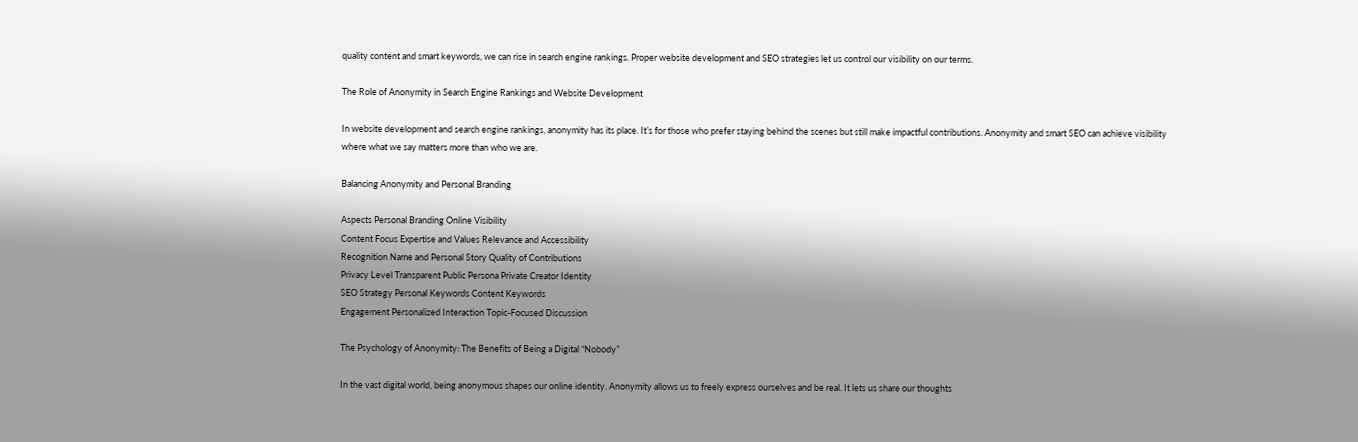quality content and smart keywords, we can rise in search engine rankings. Proper website development and SEO strategies let us control our visibility on our terms.

The Role of Anonymity in Search Engine Rankings and Website Development

In website development and search engine rankings, anonymity has its place. It’s for those who prefer staying behind the scenes but still make impactful contributions. Anonymity and smart SEO can achieve visibility where what we say matters more than who we are.

Balancing Anonymity and Personal Branding

Aspects Personal Branding Online Visibility
Content Focus Expertise and Values Relevance and Accessibility
Recognition Name and Personal Story Quality of Contributions
Privacy Level Transparent Public Persona Private Creator Identity
SEO Strategy Personal Keywords Content Keywords
Engagement Personalized Interaction Topic-Focused Discussion

The Psychology of Anonymity: The Benefits of Being a Digital “Nobody”

In the vast digital world, being anonymous shapes our online identity. Anonymity allows us to freely express ourselves and be real. It lets us share our thoughts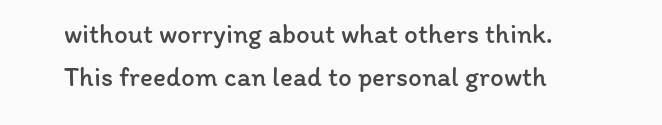without worrying about what others think. This freedom can lead to personal growth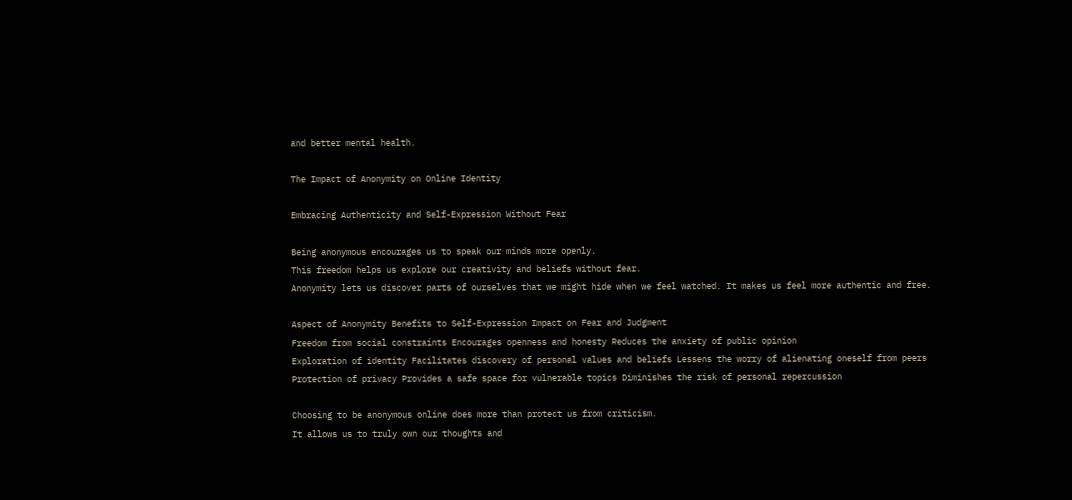and better mental health.

The Impact of Anonymity on Online Identity

Embracing Authenticity and Self-Expression Without Fear

Being anonymous encourages us to speak our minds more openly.
This freedom helps us explore our creativity and beliefs without fear.
Anonymity lets us discover parts of ourselves that we might hide when we feel watched. It makes us feel more authentic and free.

Aspect of Anonymity Benefits to Self-Expression Impact on Fear and Judgment
Freedom from social constraints Encourages openness and honesty Reduces the anxiety of public opinion
Exploration of identity Facilitates discovery of personal values and beliefs Lessens the worry of alienating oneself from peers
Protection of privacy Provides a safe space for vulnerable topics Diminishes the risk of personal repercussion

Choosing to be anonymous online does more than protect us from criticism.
It allows us to truly own our thoughts and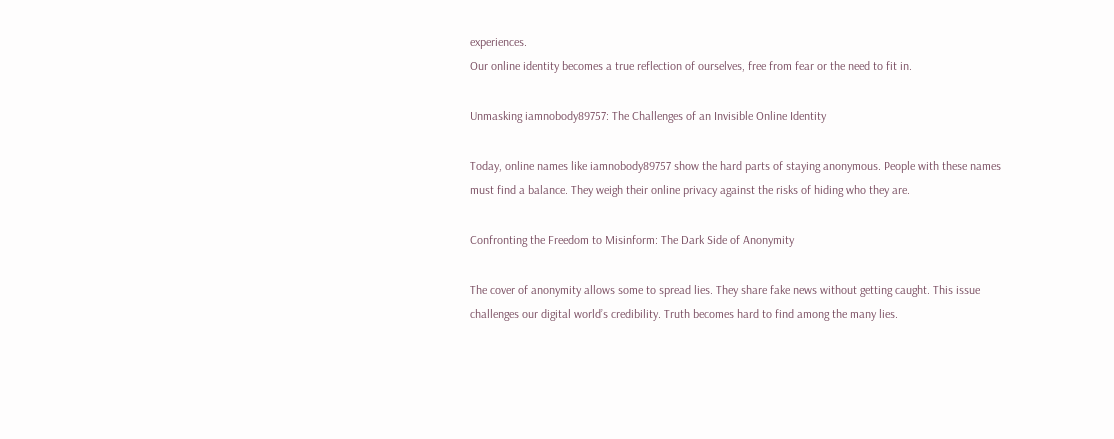experiences.
Our online identity becomes a true reflection of ourselves, free from fear or the need to fit in.

Unmasking iamnobody89757: The Challenges of an Invisible Online Identity

Today, online names like iamnobody89757 show the hard parts of staying anonymous. People with these names must find a balance. They weigh their online privacy against the risks of hiding who they are.

Confronting the Freedom to Misinform: The Dark Side of Anonymity

The cover of anonymity allows some to spread lies. They share fake news without getting caught. This issue challenges our digital world’s credibility. Truth becomes hard to find among the many lies.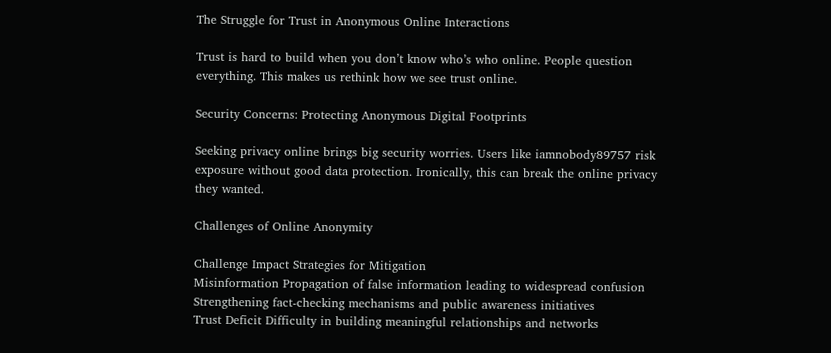The Struggle for Trust in Anonymous Online Interactions

Trust is hard to build when you don’t know who’s who online. People question everything. This makes us rethink how we see trust online.

Security Concerns: Protecting Anonymous Digital Footprints

Seeking privacy online brings big security worries. Users like iamnobody89757 risk exposure without good data protection. Ironically, this can break the online privacy they wanted.

Challenges of Online Anonymity

Challenge Impact Strategies for Mitigation
Misinformation Propagation of false information leading to widespread confusion Strengthening fact-checking mechanisms and public awareness initiatives
Trust Deficit Difficulty in building meaningful relationships and networks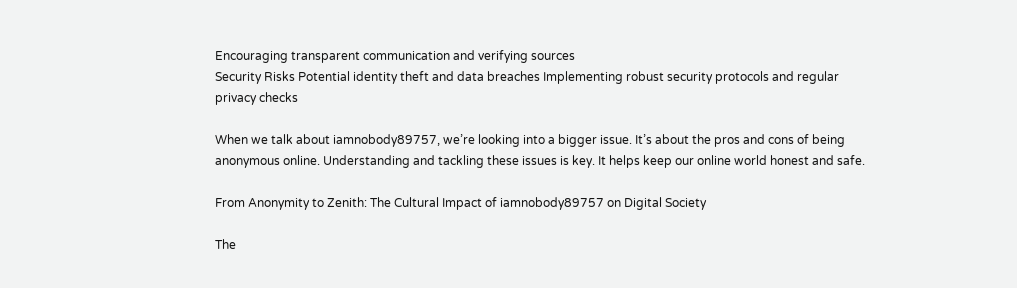Encouraging transparent communication and verifying sources
Security Risks Potential identity theft and data breaches Implementing robust security protocols and regular privacy checks

When we talk about iamnobody89757, we’re looking into a bigger issue. It’s about the pros and cons of being anonymous online. Understanding and tackling these issues is key. It helps keep our online world honest and safe.

From Anonymity to Zenith: The Cultural Impact of iamnobody89757 on Digital Society

The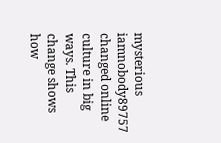mysterious iamnobody89757 changed online culture in big ways. This change shows how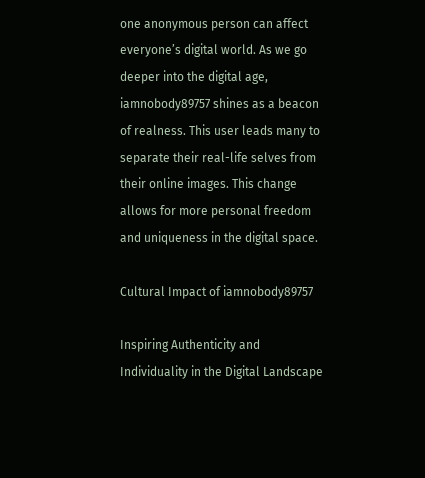one anonymous person can affect everyone’s digital world. As we go deeper into the digital age, iamnobody89757 shines as a beacon of realness. This user leads many to separate their real-life selves from their online images. This change allows for more personal freedom and uniqueness in the digital space.

Cultural Impact of iamnobody89757

Inspiring Authenticity and Individuality in the Digital Landscape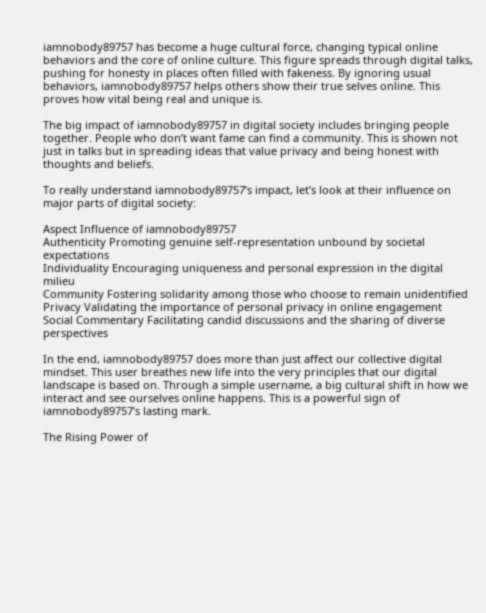iamnobody89757 has become a huge cultural force, changing typical online behaviors and the core of online culture. This figure spreads through digital talks, pushing for honesty in places often filled with fakeness. By ignoring usual behaviors, iamnobody89757 helps others show their true selves online. This proves how vital being real and unique is.

The big impact of iamnobody89757 in digital society includes bringing people together. People who don’t want fame can find a community. This is shown not just in talks but in spreading ideas that value privacy and being honest with thoughts and beliefs.

To really understand iamnobody89757’s impact, let’s look at their influence on major parts of digital society:

Aspect Influence of iamnobody89757
Authenticity Promoting genuine self-representation unbound by societal expectations
Individuality Encouraging uniqueness and personal expression in the digital milieu
Community Fostering solidarity among those who choose to remain unidentified
Privacy Validating the importance of personal privacy in online engagement
Social Commentary Facilitating candid discussions and the sharing of diverse perspectives

In the end, iamnobody89757 does more than just affect our collective digital mindset. This user breathes new life into the very principles that our digital landscape is based on. Through a simple username, a big cultural shift in how we interact and see ourselves online happens. This is a powerful sign of iamnobody89757’s lasting mark.

The Rising Power of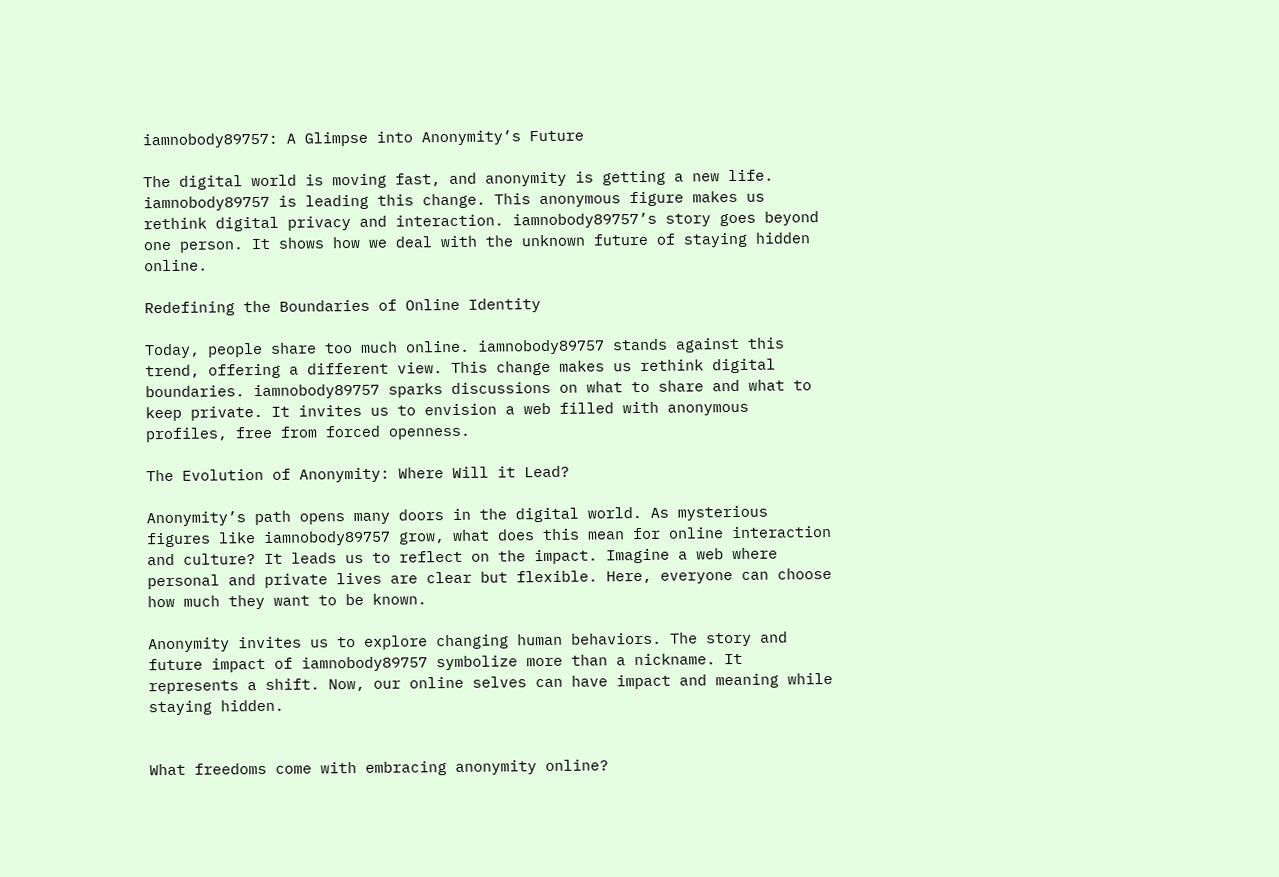iamnobody89757: A Glimpse into Anonymity’s Future

The digital world is moving fast, and anonymity is getting a new life. iamnobody89757 is leading this change. This anonymous figure makes us rethink digital privacy and interaction. iamnobody89757’s story goes beyond one person. It shows how we deal with the unknown future of staying hidden online.

Redefining the Boundaries of Online Identity

Today, people share too much online. iamnobody89757 stands against this trend, offering a different view. This change makes us rethink digital boundaries. iamnobody89757 sparks discussions on what to share and what to keep private. It invites us to envision a web filled with anonymous profiles, free from forced openness.

The Evolution of Anonymity: Where Will it Lead?

Anonymity’s path opens many doors in the digital world. As mysterious figures like iamnobody89757 grow, what does this mean for online interaction and culture? It leads us to reflect on the impact. Imagine a web where personal and private lives are clear but flexible. Here, everyone can choose how much they want to be known.

Anonymity invites us to explore changing human behaviors. The story and future impact of iamnobody89757 symbolize more than a nickname. It represents a shift. Now, our online selves can have impact and meaning while staying hidden.


What freedoms come with embracing anonymity online?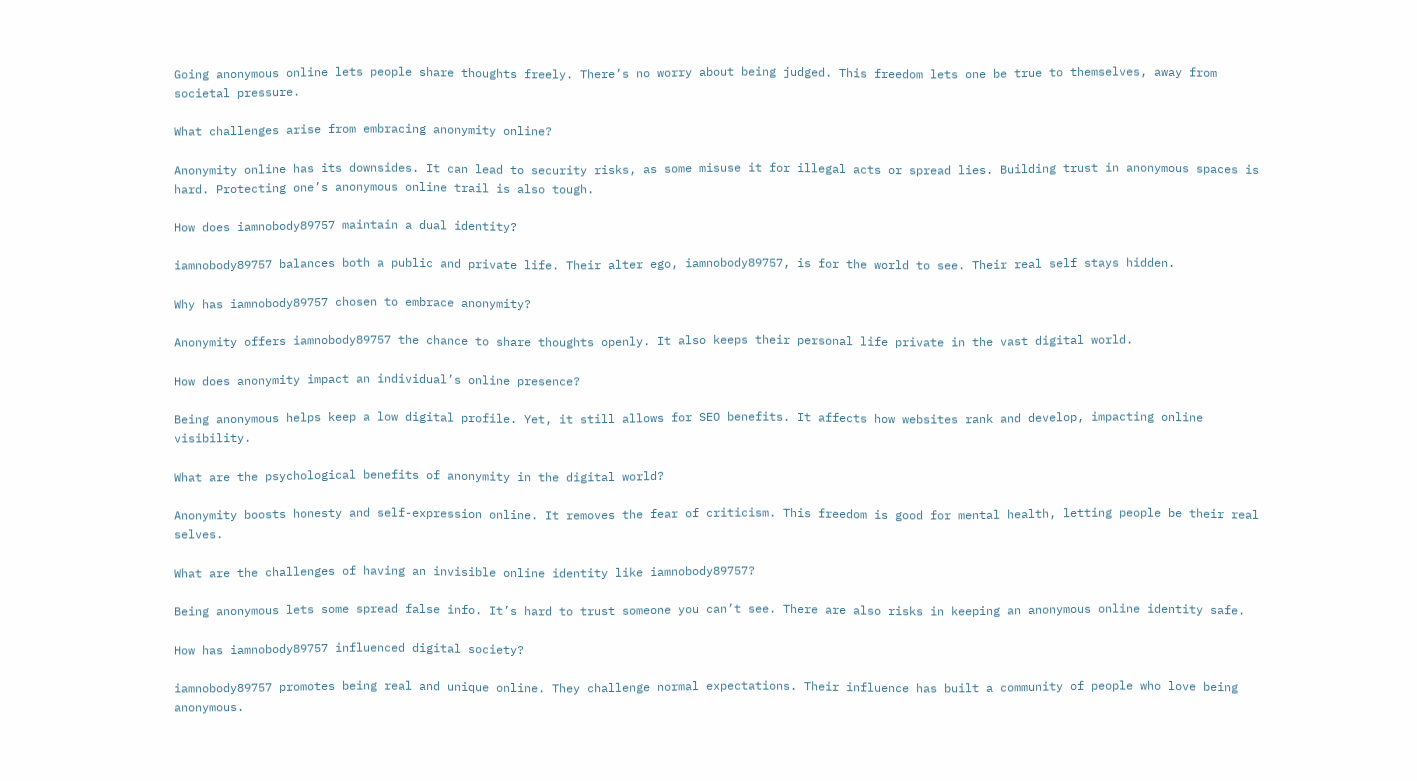Going anonymous online lets people share thoughts freely. There’s no worry about being judged. This freedom lets one be true to themselves, away from societal pressure.

What challenges arise from embracing anonymity online?

Anonymity online has its downsides. It can lead to security risks, as some misuse it for illegal acts or spread lies. Building trust in anonymous spaces is hard. Protecting one’s anonymous online trail is also tough.

How does iamnobody89757 maintain a dual identity?

iamnobody89757 balances both a public and private life. Their alter ego, iamnobody89757, is for the world to see. Their real self stays hidden.

Why has iamnobody89757 chosen to embrace anonymity?

Anonymity offers iamnobody89757 the chance to share thoughts openly. It also keeps their personal life private in the vast digital world.

How does anonymity impact an individual’s online presence?

Being anonymous helps keep a low digital profile. Yet, it still allows for SEO benefits. It affects how websites rank and develop, impacting online visibility.

What are the psychological benefits of anonymity in the digital world?

Anonymity boosts honesty and self-expression online. It removes the fear of criticism. This freedom is good for mental health, letting people be their real selves.

What are the challenges of having an invisible online identity like iamnobody89757?

Being anonymous lets some spread false info. It’s hard to trust someone you can’t see. There are also risks in keeping an anonymous online identity safe.

How has iamnobody89757 influenced digital society?

iamnobody89757 promotes being real and unique online. They challenge normal expectations. Their influence has built a community of people who love being anonymous.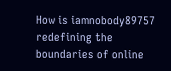How is iamnobody89757 redefining the boundaries of online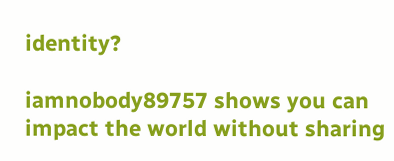identity?

iamnobody89757 shows you can impact the world without sharing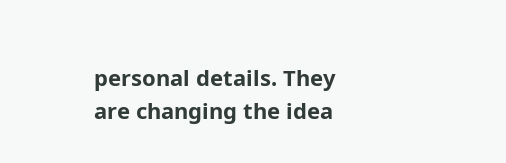personal details. They are changing the idea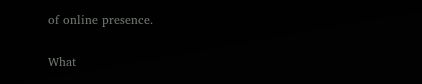of online presence.

What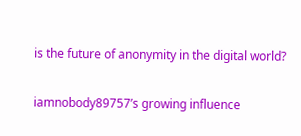is the future of anonymity in the digital world?

iamnobody89757’s growing influence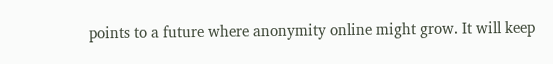points to a future where anonymity online might grow. It will keep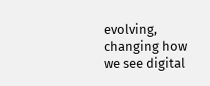evolving, changing how we see digital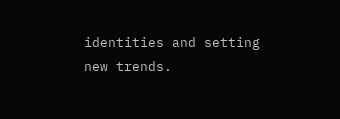identities and setting new trends.